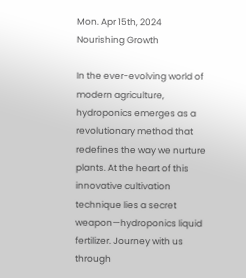Mon. Apr 15th, 2024
Nourishing Growth

In the ever-evolving world of modern agriculture, hydroponics emerges as a revolutionary method that redefines the way we nurture plants. At the heart of this innovative cultivation technique lies a secret weapon—hydroponics liquid fertilizer. Journey with us through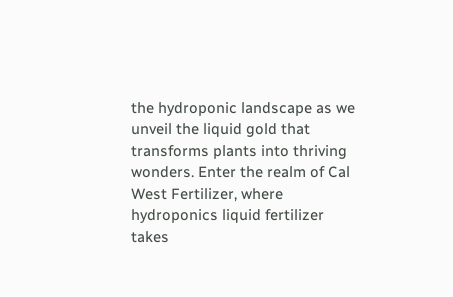the hydroponic landscape as we unveil the liquid gold that transforms plants into thriving wonders. Enter the realm of Cal West Fertilizer, where hydroponics liquid fertilizer takes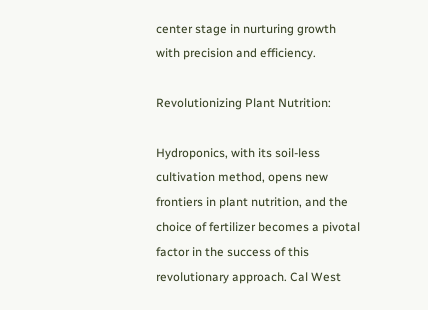center stage in nurturing growth with precision and efficiency.

Revolutionizing Plant Nutrition:

Hydroponics, with its soil-less cultivation method, opens new frontiers in plant nutrition, and the choice of fertilizer becomes a pivotal factor in the success of this revolutionary approach. Cal West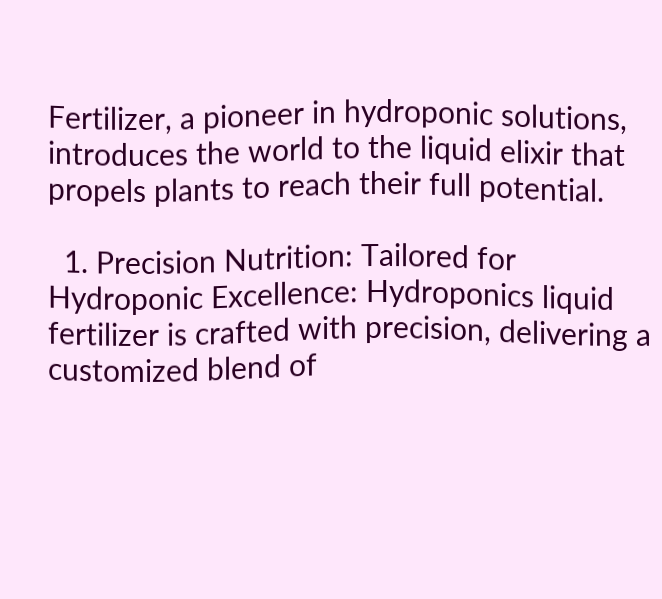Fertilizer, a pioneer in hydroponic solutions, introduces the world to the liquid elixir that propels plants to reach their full potential.

  1. Precision Nutrition: Tailored for Hydroponic Excellence: Hydroponics liquid fertilizer is crafted with precision, delivering a customized blend of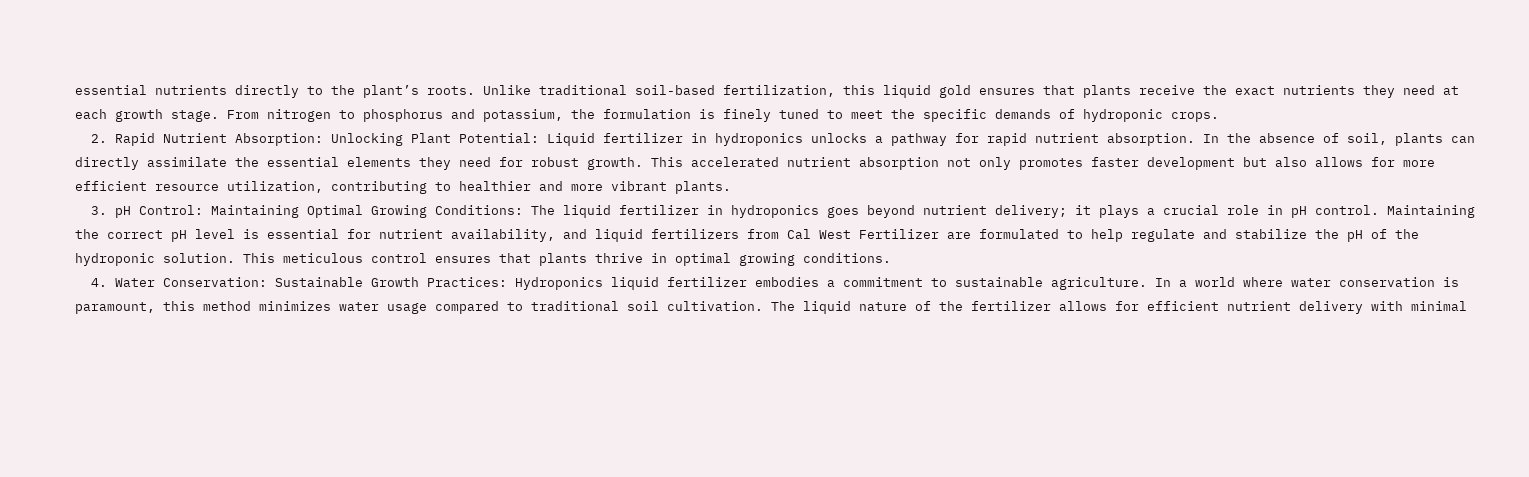essential nutrients directly to the plant’s roots. Unlike traditional soil-based fertilization, this liquid gold ensures that plants receive the exact nutrients they need at each growth stage. From nitrogen to phosphorus and potassium, the formulation is finely tuned to meet the specific demands of hydroponic crops.
  2. Rapid Nutrient Absorption: Unlocking Plant Potential: Liquid fertilizer in hydroponics unlocks a pathway for rapid nutrient absorption. In the absence of soil, plants can directly assimilate the essential elements they need for robust growth. This accelerated nutrient absorption not only promotes faster development but also allows for more efficient resource utilization, contributing to healthier and more vibrant plants.
  3. pH Control: Maintaining Optimal Growing Conditions: The liquid fertilizer in hydroponics goes beyond nutrient delivery; it plays a crucial role in pH control. Maintaining the correct pH level is essential for nutrient availability, and liquid fertilizers from Cal West Fertilizer are formulated to help regulate and stabilize the pH of the hydroponic solution. This meticulous control ensures that plants thrive in optimal growing conditions.
  4. Water Conservation: Sustainable Growth Practices: Hydroponics liquid fertilizer embodies a commitment to sustainable agriculture. In a world where water conservation is paramount, this method minimizes water usage compared to traditional soil cultivation. The liquid nature of the fertilizer allows for efficient nutrient delivery with minimal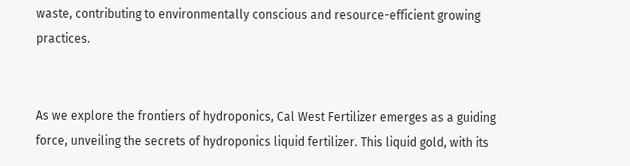waste, contributing to environmentally conscious and resource-efficient growing practices.


As we explore the frontiers of hydroponics, Cal West Fertilizer emerges as a guiding force, unveiling the secrets of hydroponics liquid fertilizer. This liquid gold, with its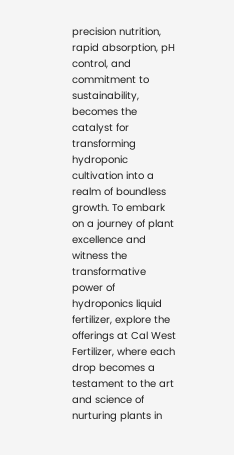precision nutrition, rapid absorption, pH control, and commitment to sustainability, becomes the catalyst for transforming hydroponic cultivation into a realm of boundless growth. To embark on a journey of plant excellence and witness the transformative power of hydroponics liquid fertilizer, explore the offerings at Cal West Fertilizer, where each drop becomes a testament to the art and science of nurturing plants in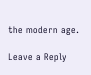the modern age.

Leave a Reply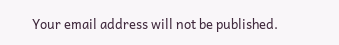Your email address will not be published.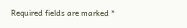Required fields are marked *